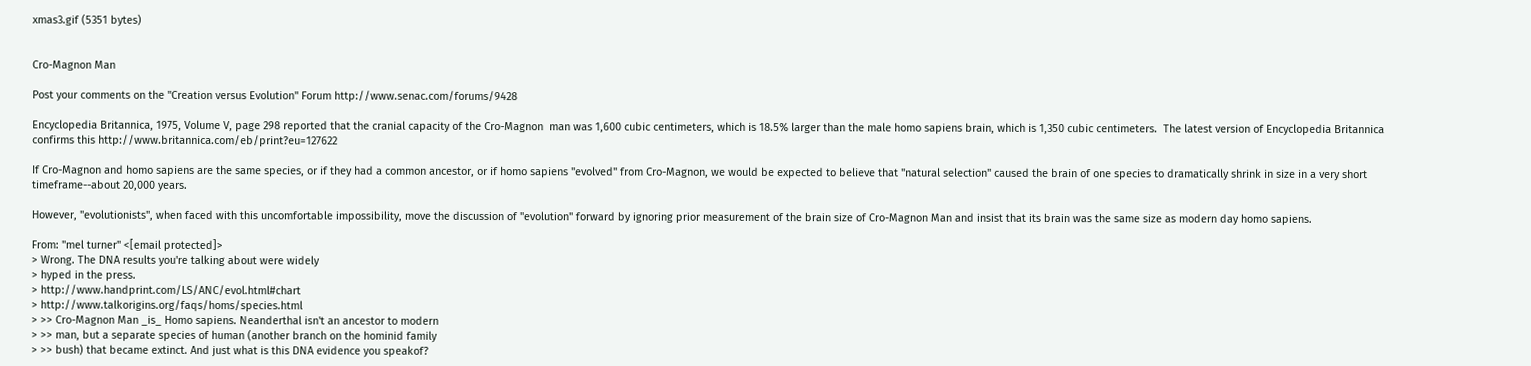xmas3.gif (5351 bytes)


Cro-Magnon Man

Post your comments on the "Creation versus Evolution" Forum http://www.senac.com/forums/9428

Encyclopedia Britannica, 1975, Volume V, page 298 reported that the cranial capacity of the Cro-Magnon  man was 1,600 cubic centimeters, which is 18.5% larger than the male homo sapiens brain, which is 1,350 cubic centimeters.  The latest version of Encyclopedia Britannica confirms this http://www.britannica.com/eb/print?eu=127622

If Cro-Magnon and homo sapiens are the same species, or if they had a common ancestor, or if homo sapiens "evolved" from Cro-Magnon, we would be expected to believe that "natural selection" caused the brain of one species to dramatically shrink in size in a very short  timeframe--about 20,000 years.

However, "evolutionists", when faced with this uncomfortable impossibility, move the discussion of "evolution" forward by ignoring prior measurement of the brain size of Cro-Magnon Man and insist that its brain was the same size as modern day homo sapiens.

From: "mel turner" <[email protected]>
> Wrong. The DNA results you're talking about were widely
> hyped in the press.
> http://www.handprint.com/LS/ANC/evol.html#chart
> http://www.talkorigins.org/faqs/homs/species.html
> >> Cro-Magnon Man _is_ Homo sapiens. Neanderthal isn't an ancestor to modern
> >> man, but a separate species of human (another branch on the hominid family
> >> bush) that became extinct. And just what is this DNA evidence you speakof?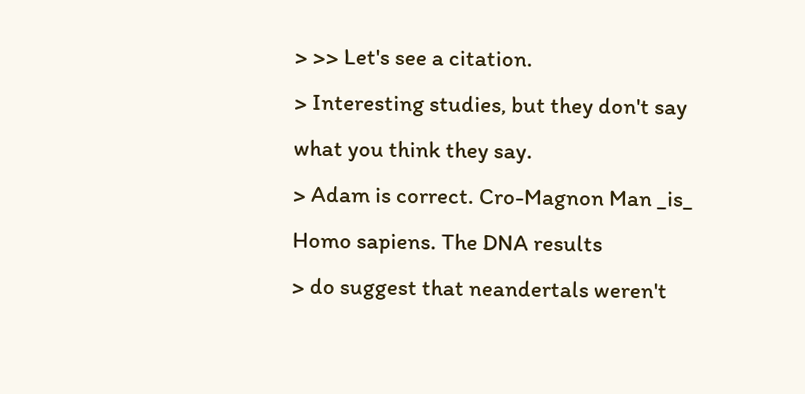> >> Let's see a citation.
> Interesting studies, but they don't say what you think they say.
> Adam is correct. Cro-Magnon Man _is_ Homo sapiens. The DNA results
> do suggest that neandertals weren't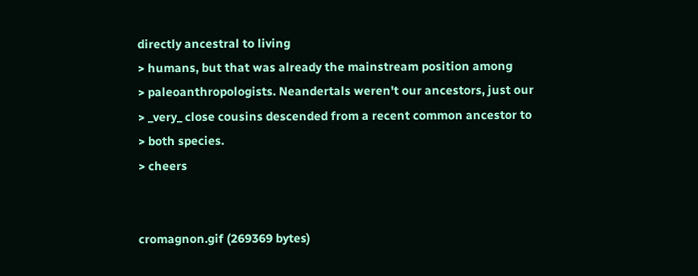directly ancestral to living
> humans, but that was already the mainstream position among
> paleoanthropologists. Neandertals weren't our ancestors, just our
> _very_ close cousins descended from a recent common ancestor to
> both species.
> cheers


cromagnon.gif (269369 bytes)